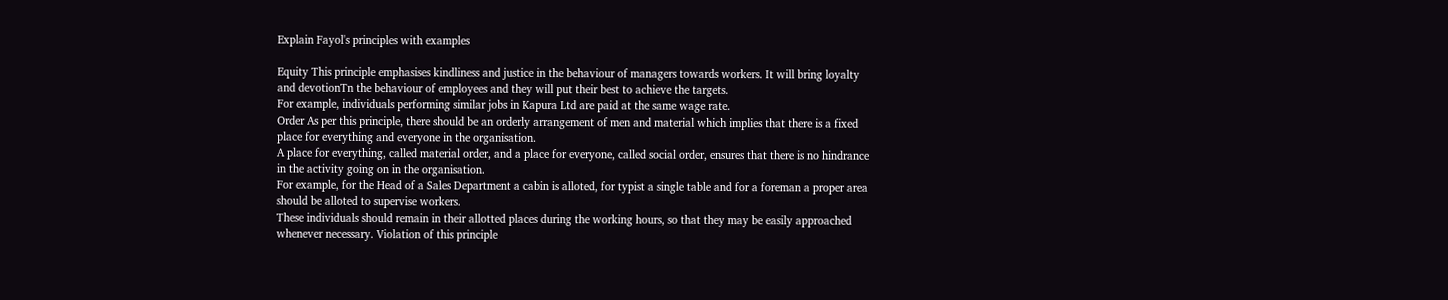Explain Fayol's principles with examples

Equity This principle emphasises kindliness and justice in the behaviour of managers towards workers. It will bring loyalty and devotionTn the behaviour of employees and they will put their best to achieve the targets.
For example, individuals performing similar jobs in Kapura Ltd are paid at the same wage rate.
Order As per this principle, there should be an orderly arrangement of men and material which implies that there is a fixed place for everything and everyone in the organisation.
A place for everything, called material order, and a place for everyone, called social order, ensures that there is no hindrance in the activity going on in the organisation.
For example, for the Head of a Sales Department a cabin is alloted, for typist a single table and for a foreman a proper area should be alloted to supervise workers.
These individuals should remain in their allotted places during the working hours, so that they may be easily approached whenever necessary. Violation of this principle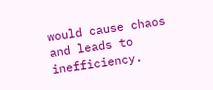would cause chaos and leads to inefficiency.